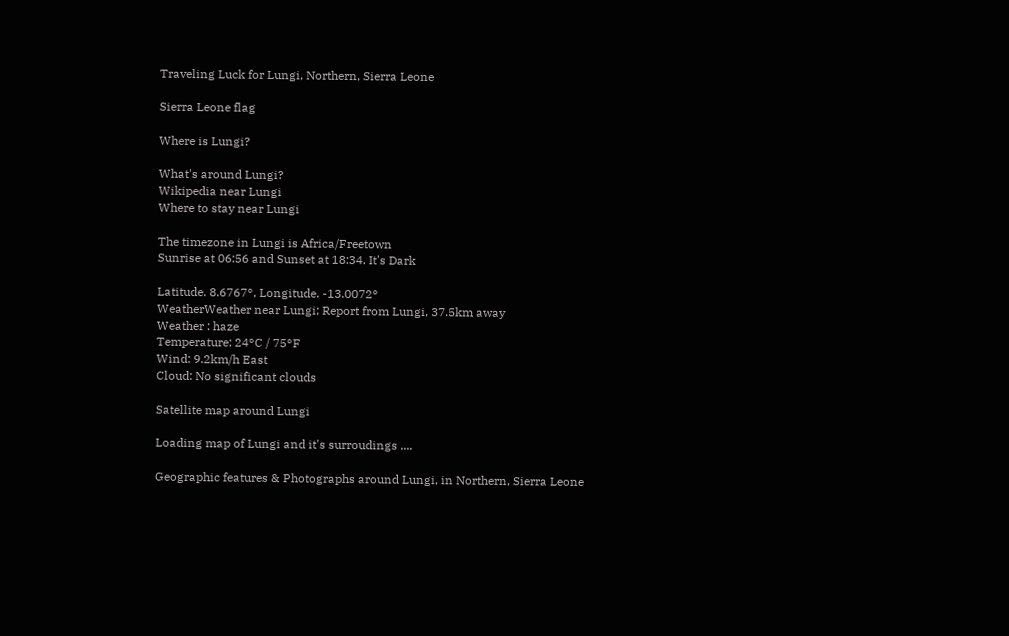Traveling Luck for Lungi, Northern, Sierra Leone

Sierra Leone flag

Where is Lungi?

What's around Lungi?
Wikipedia near Lungi
Where to stay near Lungi

The timezone in Lungi is Africa/Freetown
Sunrise at 06:56 and Sunset at 18:34. It's Dark

Latitude. 8.6767°, Longitude. -13.0072°
WeatherWeather near Lungi; Report from Lungi, 37.5km away
Weather : haze
Temperature: 24°C / 75°F
Wind: 9.2km/h East
Cloud: No significant clouds

Satellite map around Lungi

Loading map of Lungi and it's surroudings ....

Geographic features & Photographs around Lungi, in Northern, Sierra Leone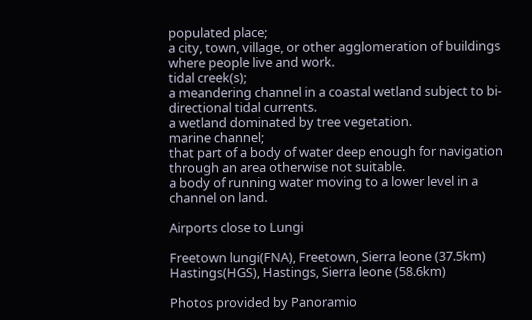populated place;
a city, town, village, or other agglomeration of buildings where people live and work.
tidal creek(s);
a meandering channel in a coastal wetland subject to bi-directional tidal currents.
a wetland dominated by tree vegetation.
marine channel;
that part of a body of water deep enough for navigation through an area otherwise not suitable.
a body of running water moving to a lower level in a channel on land.

Airports close to Lungi

Freetown lungi(FNA), Freetown, Sierra leone (37.5km)
Hastings(HGS), Hastings, Sierra leone (58.6km)

Photos provided by Panoramio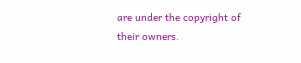are under the copyright of their owners.